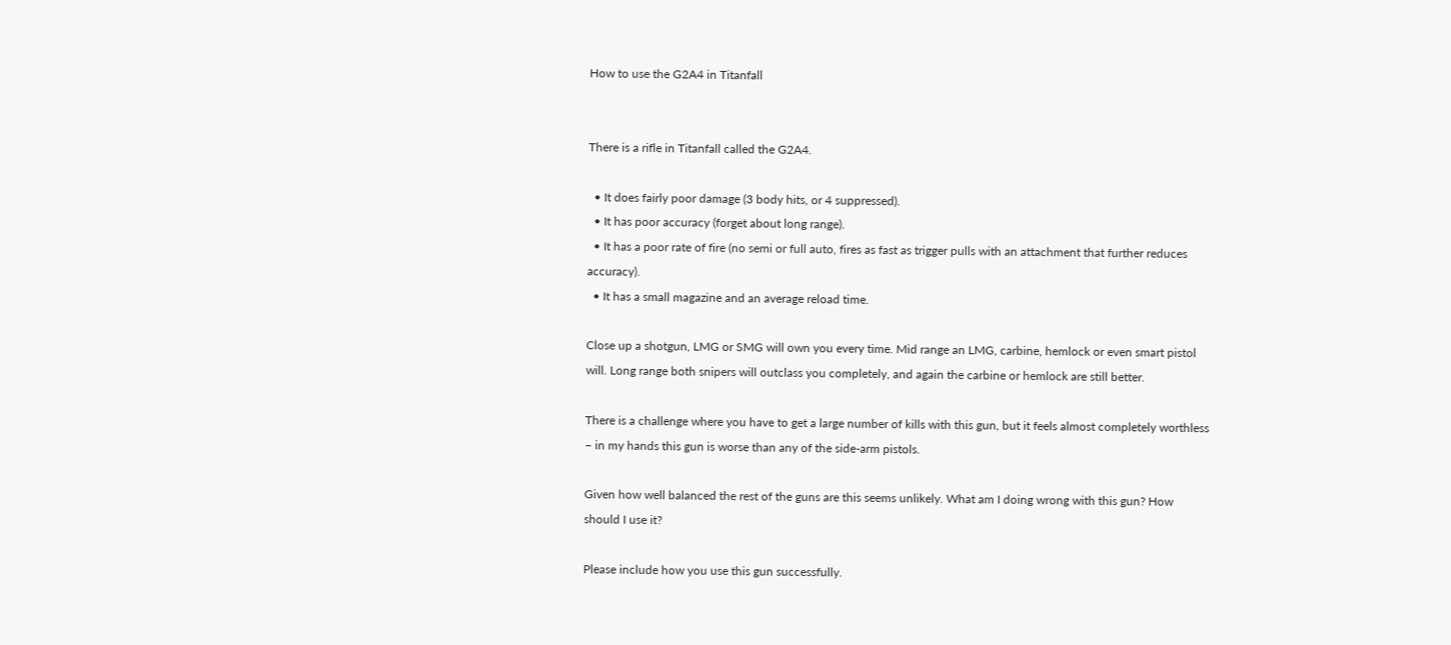How to use the G2A4 in Titanfall


There is a rifle in Titanfall called the G2A4.

  • It does fairly poor damage (3 body hits, or 4 suppressed).
  • It has poor accuracy (forget about long range).
  • It has a poor rate of fire (no semi or full auto, fires as fast as trigger pulls with an attachment that further reduces accuracy).
  • It has a small magazine and an average reload time.

Close up a shotgun, LMG or SMG will own you every time. Mid range an LMG, carbine, hemlock or even smart pistol will. Long range both snipers will outclass you completely, and again the carbine or hemlock are still better.

There is a challenge where you have to get a large number of kills with this gun, but it feels almost completely worthless – in my hands this gun is worse than any of the side-arm pistols.

Given how well balanced the rest of the guns are this seems unlikely. What am I doing wrong with this gun? How should I use it?

Please include how you use this gun successfully.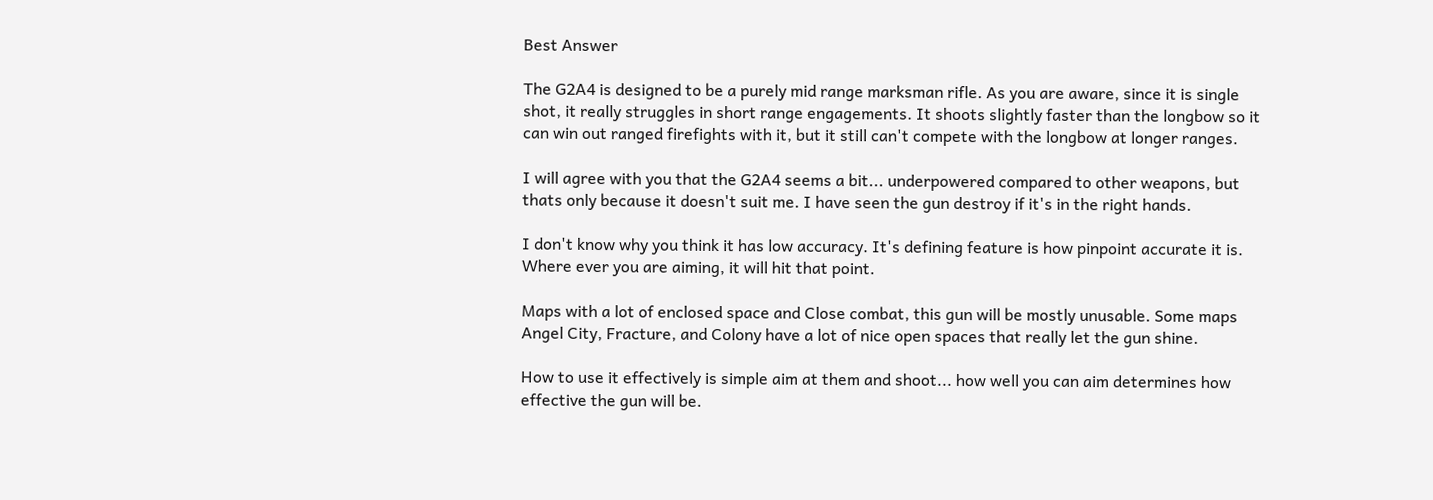Best Answer

The G2A4 is designed to be a purely mid range marksman rifle. As you are aware, since it is single shot, it really struggles in short range engagements. It shoots slightly faster than the longbow so it can win out ranged firefights with it, but it still can't compete with the longbow at longer ranges.

I will agree with you that the G2A4 seems a bit... underpowered compared to other weapons, but thats only because it doesn't suit me. I have seen the gun destroy if it's in the right hands.

I don't know why you think it has low accuracy. It's defining feature is how pinpoint accurate it is. Where ever you are aiming, it will hit that point.

Maps with a lot of enclosed space and Close combat, this gun will be mostly unusable. Some maps Angel City, Fracture, and Colony have a lot of nice open spaces that really let the gun shine.

How to use it effectively is simple aim at them and shoot... how well you can aim determines how effective the gun will be.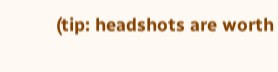(tip: headshots are worth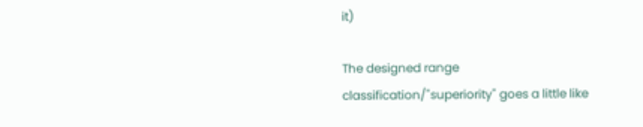it)

The designed range classification/"superiority" goes a little like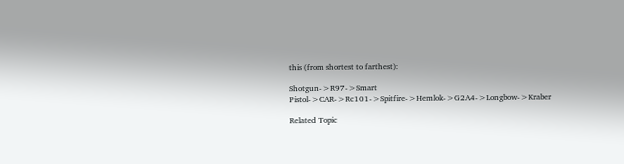this (from shortest to farthest):

Shotgun->R97->Smart Pistol->CAR->Rc101->Spitfire->Hemlok->G2A4->Longbow->Kraber

Related Topic